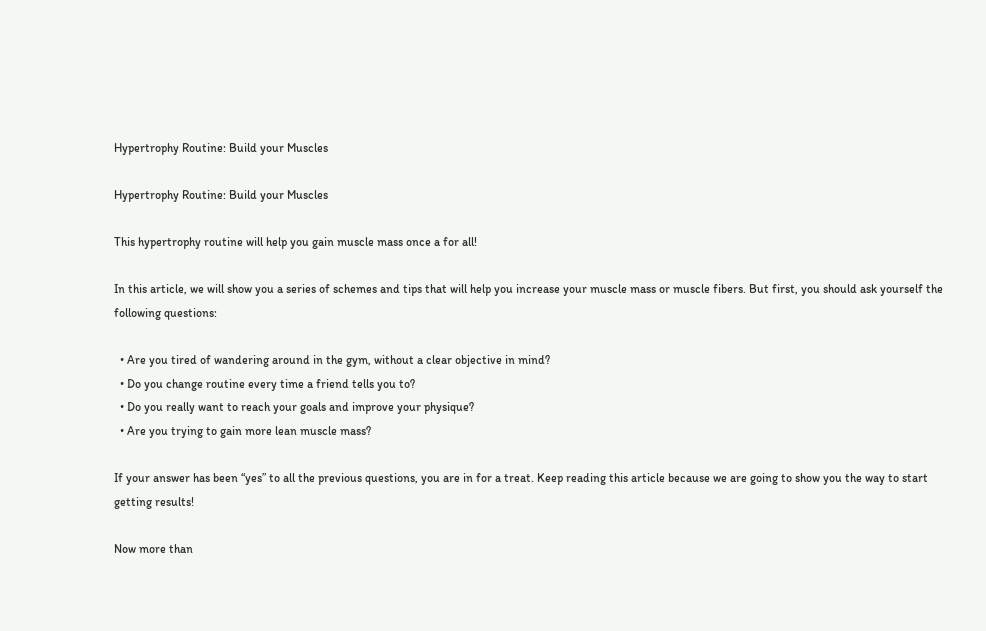Hypertrophy Routine: Build your Muscles

Hypertrophy Routine: Build your Muscles

This hypertrophy routine will help you gain muscle mass once a for all!

In this article, we will show you a series of schemes and tips that will help you increase your muscle mass or muscle fibers. But first, you should ask yourself the following questions:

  • Are you tired of wandering around in the gym, without a clear objective in mind?
  • Do you change routine every time a friend tells you to?
  • Do you really want to reach your goals and improve your physique?
  • Are you trying to gain more lean muscle mass?

If your answer has been “yes” to all the previous questions, you are in for a treat. Keep reading this article because we are going to show you the way to start getting results!

Now more than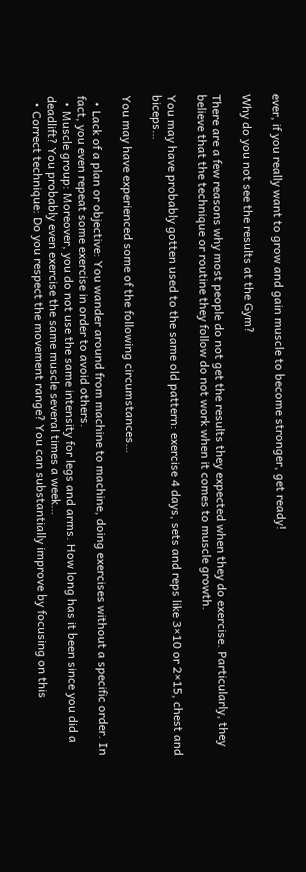ever, if you really want to grow and gain muscle to become stronger, get ready!

Why do you not see the results at the Gym?

There are a few reasons why most people do not get the results they expected when they do exercise. Particularly, they believe that the technique or routine they follow do not work when it comes to muscle growth.

You may have probably gotten used to the same old pattern: exercise 4 days, sets and reps like 3×10 or 2×15, chest and biceps…

You may have experienced some of the following circumstances…

  • Lack of a plan or objective: You wander around from machine to machine, doing exercises without a specific order. In fact, you even repeat some exercise in order to avoid others.
  • Muscle group: Moreover, you do not use the same intensity for legs and arms. How long has it been since you did a deadlift? You probably even exercise the same muscle several times a week…
  • Correct technique: Do you respect the movement range? You can substantially improve by focusing on this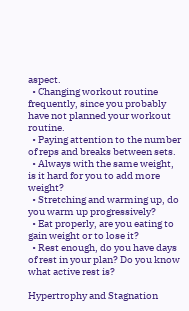aspect.
  • Changing workout routine frequently, since you probably have not planned your workout routine.
  • Paying attention to the number of reps and breaks between sets.
  • Always with the same weight, is it hard for you to add more weight?
  • Stretching and warming up, do you warm up progressively?
  • Eat properly, are you eating to gain weight or to lose it?
  • Rest enough, do you have days of rest in your plan? Do you know what active rest is?

Hypertrophy and Stagnation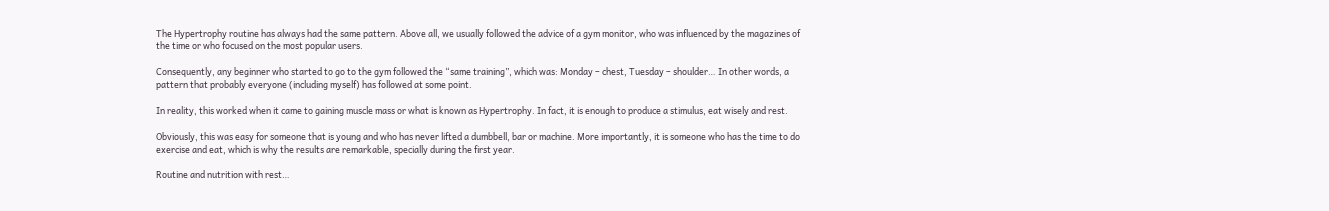The Hypertrophy routine has always had the same pattern. Above all, we usually followed the advice of a gym monitor, who was influenced by the magazines of the time or who focused on the most popular users.

Consequently, any beginner who started to go to the gym followed the “same training”, which was: Monday – chest, Tuesday – shoulder… In other words, a pattern that probably everyone (including myself) has followed at some point.

In reality, this worked when it came to gaining muscle mass or what is known as Hypertrophy. In fact, it is enough to produce a stimulus, eat wisely and rest.

Obviously, this was easy for someone that is young and who has never lifted a dumbbell, bar or machine. More importantly, it is someone who has the time to do exercise and eat, which is why the results are remarkable, specially during the first year.

Routine and nutrition with rest…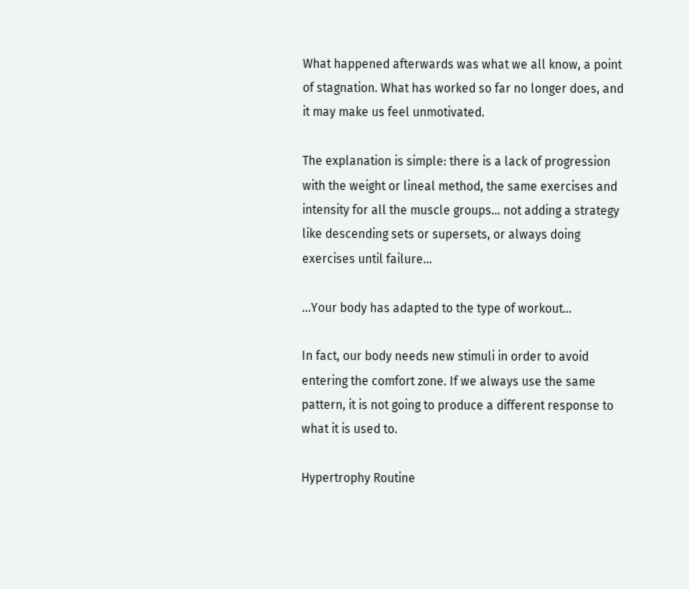What happened afterwards was what we all know, a point of stagnation. What has worked so far no longer does, and it may make us feel unmotivated.

The explanation is simple: there is a lack of progression with the weight or lineal method, the same exercises and intensity for all the muscle groups… not adding a strategy like descending sets or supersets, or always doing exercises until failure…

…Your body has adapted to the type of workout…

In fact, our body needs new stimuli in order to avoid entering the comfort zone. If we always use the same pattern, it is not going to produce a different response to what it is used to.

Hypertrophy Routine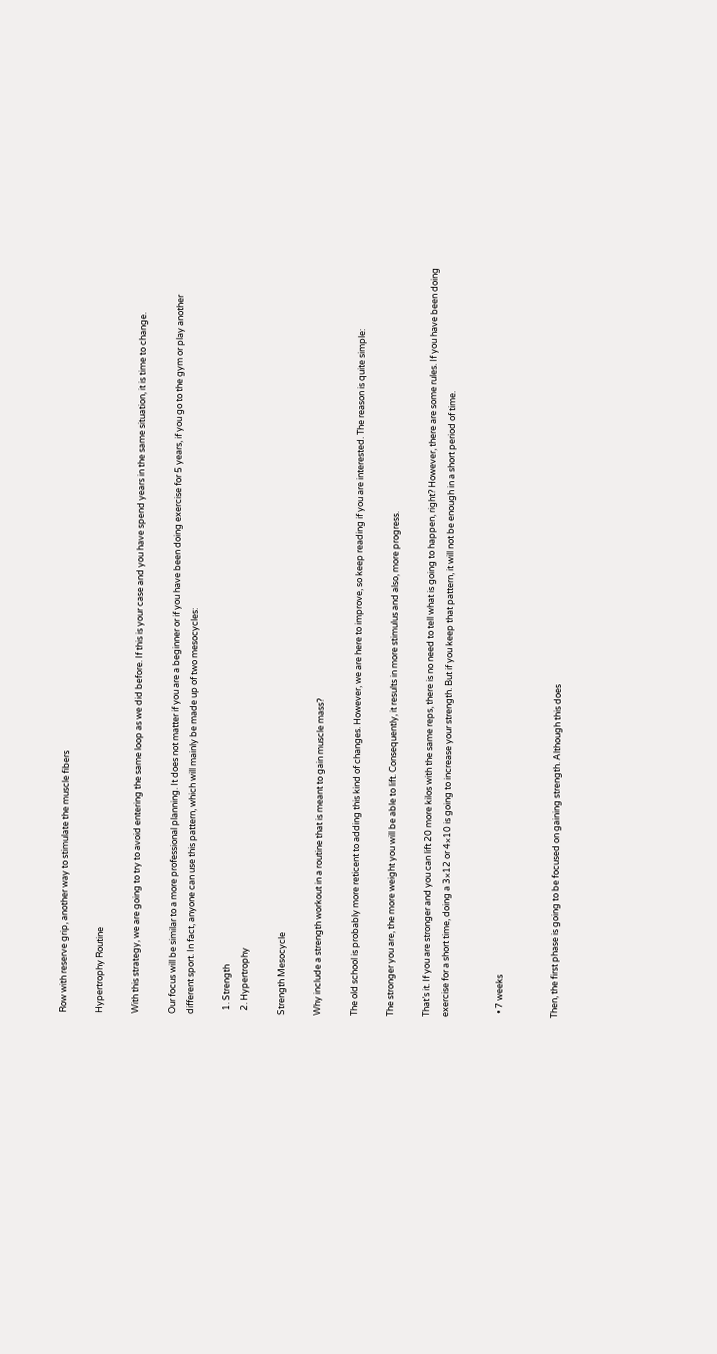Row with reserve grip, another way to stimulate the muscle fibers

Hypertrophy Routine

With this strategy, we are going to try to avoid entering the same loop as we did before. If this is your case and you have spend years in the same situation, it is time to change.

Our focus will be similar to a more professional planning. It does not matter if you are a beginner or if you have been doing exercise for 5 years, if you go to the gym or play another different sport. In fact, anyone can use this pattern, which will mainly be made up of two mesocycles:

  1. Strength
  2. Hypertrophy

Strength Mesocycle

Why include a strength workout in a routine that is meant to gain muscle mass?

The old school is probably more reticent to adding this kind of changes. However, we are here to improve, so keep reading if you are interested. The reason is quite simple:

The stronger you are, the more weight you will be able to lift. Consequently, it results in more stimulus and also, more progress.

That’s it. If you are stronger and you can lift 20 more kilos with the same reps, there is no need to tell what is going to happen, right? However, there are some rules. If you have been doing exercise for a short time, doing a 3×12 or 4×10 is going to increase your strength. But if you keep that pattern, it will not be enough in a short period of time.


  • 7 weeks


Then, the first phase is going to be focused on gaining strength. Although this does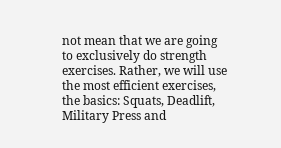not mean that we are going to exclusively do strength exercises. Rather, we will use the most efficient exercises, the basics: Squats, Deadlift, Military Press and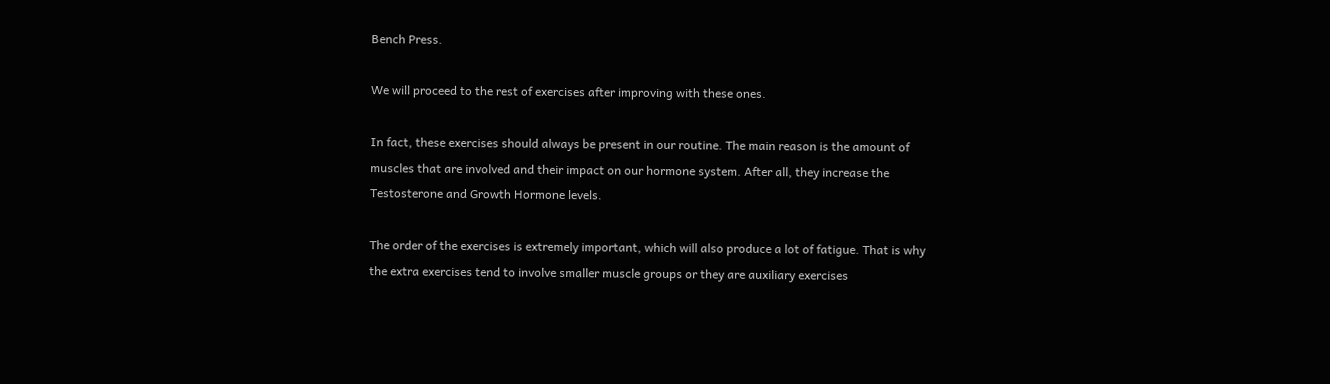Bench Press.

We will proceed to the rest of exercises after improving with these ones.

In fact, these exercises should always be present in our routine. The main reason is the amount of muscles that are involved and their impact on our hormone system. After all, they increase the Testosterone and Growth Hormone levels.

The order of the exercises is extremely important, which will also produce a lot of fatigue. That is why the extra exercises tend to involve smaller muscle groups or they are auxiliary exercises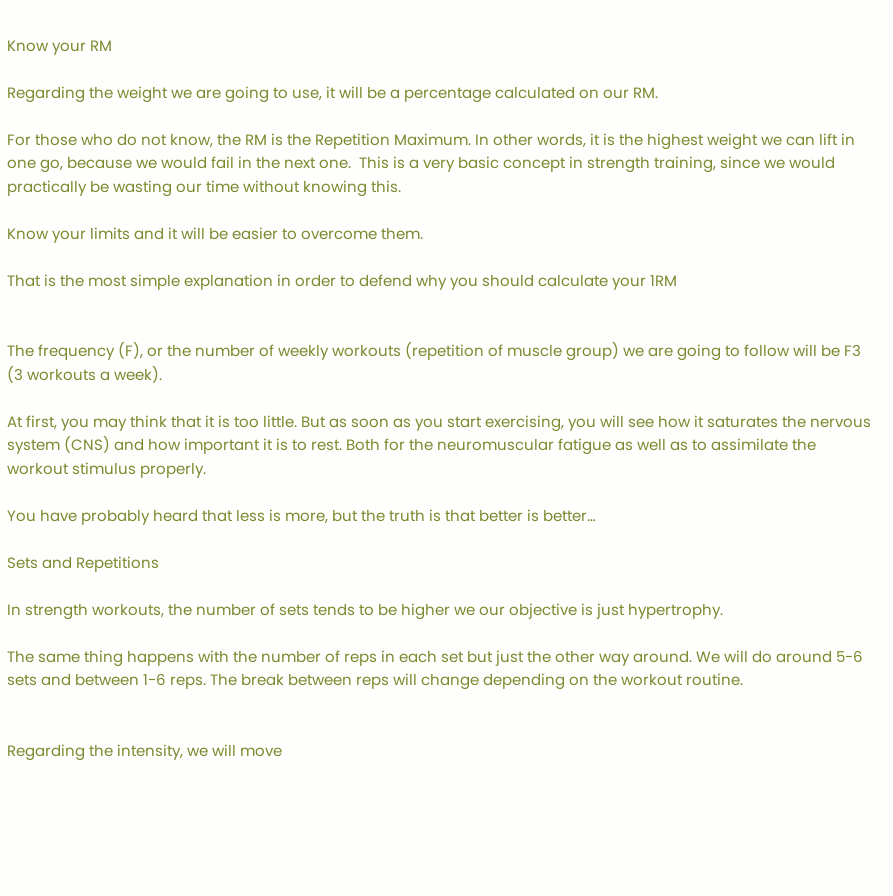Know your RM

Regarding the weight we are going to use, it will be a percentage calculated on our RM.

For those who do not know, the RM is the Repetition Maximum. In other words, it is the highest weight we can lift in one go, because we would fail in the next one.  This is a very basic concept in strength training, since we would practically be wasting our time without knowing this.

Know your limits and it will be easier to overcome them.

That is the most simple explanation in order to defend why you should calculate your 1RM


The frequency (F), or the number of weekly workouts (repetition of muscle group) we are going to follow will be F3 (3 workouts a week).

At first, you may think that it is too little. But as soon as you start exercising, you will see how it saturates the nervous system (CNS) and how important it is to rest. Both for the neuromuscular fatigue as well as to assimilate the workout stimulus properly.

You have probably heard that less is more, but the truth is that better is better…

Sets and Repetitions

In strength workouts, the number of sets tends to be higher we our objective is just hypertrophy.

The same thing happens with the number of reps in each set but just the other way around. We will do around 5-6 sets and between 1-6 reps. The break between reps will change depending on the workout routine.


Regarding the intensity, we will move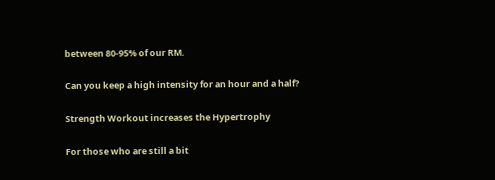between 80-95% of our RM.

Can you keep a high intensity for an hour and a half?

Strength Workout increases the Hypertrophy

For those who are still a bit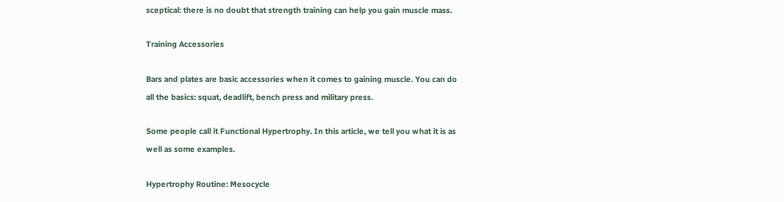sceptical: there is no doubt that strength training can help you gain muscle mass.

Training Accessories

Bars and plates are basic accessories when it comes to gaining muscle. You can do all the basics: squat, deadlift, bench press and military press.

Some people call it Functional Hypertrophy. In this article, we tell you what it is as well as some examples.

Hypertrophy Routine: Mesocycle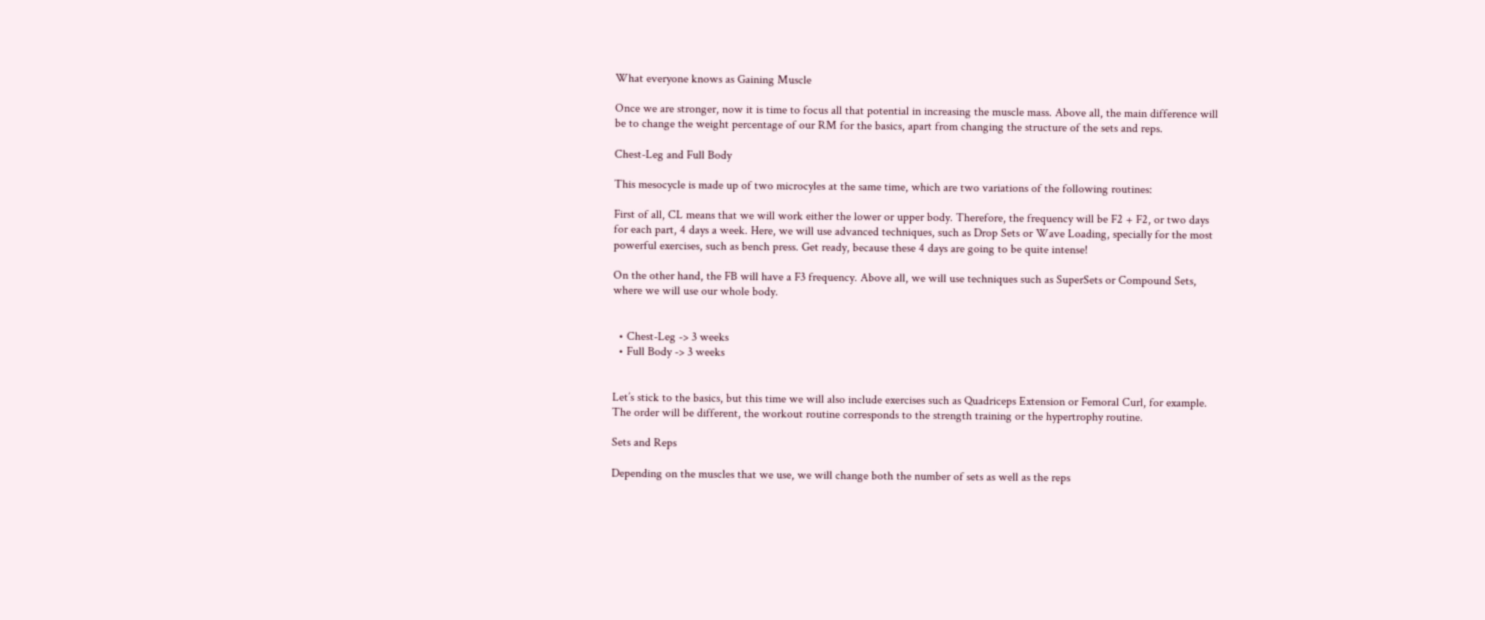What everyone knows as Gaining Muscle

Once we are stronger, now it is time to focus all that potential in increasing the muscle mass. Above all, the main difference will be to change the weight percentage of our RM for the basics, apart from changing the structure of the sets and reps.

Chest-Leg and Full Body

This mesocycle is made up of two microcyles at the same time, which are two variations of the following routines:

First of all, CL means that we will work either the lower or upper body. Therefore, the frequency will be F2 + F2, or two days for each part, 4 days a week. Here, we will use advanced techniques, such as Drop Sets or Wave Loading, specially for the most powerful exercises, such as bench press. Get ready, because these 4 days are going to be quite intense!

On the other hand, the FB will have a F3 frequency. Above all, we will use techniques such as SuperSets or Compound Sets, where we will use our whole body.


  • Chest-Leg -> 3 weeks
  • Full Body -> 3 weeks


Let’s stick to the basics, but this time we will also include exercises such as Quadriceps Extension or Femoral Curl, for example. The order will be different, the workout routine corresponds to the strength training or the hypertrophy routine.

Sets and Reps

Depending on the muscles that we use, we will change both the number of sets as well as the reps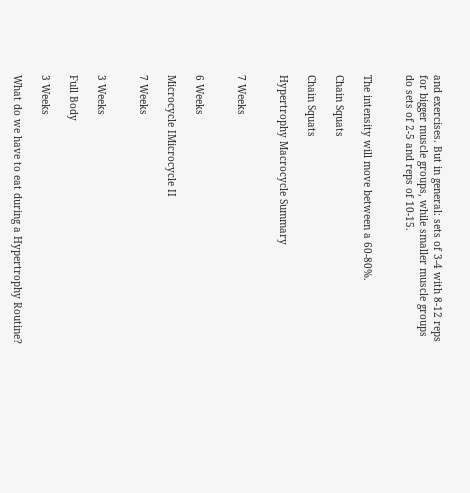and exercises. But in general: sets of 3-4 with 8-12 reps for bigger muscle groups, while smaller muscle groups do sets of 2-5 and reps of 10-15.


The intensity will move between a 60-80%.

Chain Squats

Chain Squats

Hypertrophy Macrocycle Summary


7 Weeks


6 Weeks

Microcycle IMicrocycle II

7 Weeks


3 Weeks

Full Body

3 Weeks

What do we have to eat during a Hypertrophy Routine?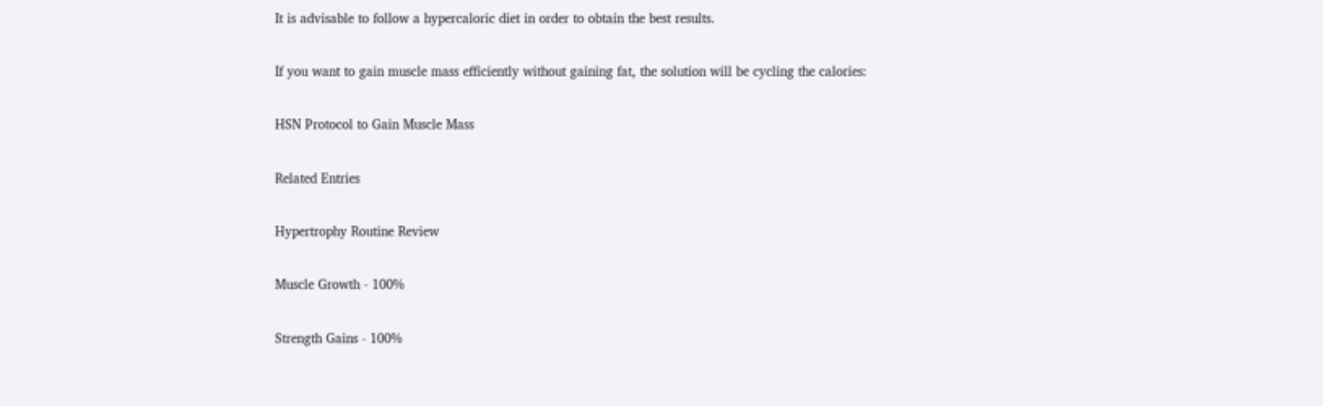It is advisable to follow a hypercaloric diet in order to obtain the best results.

If you want to gain muscle mass efficiently without gaining fat, the solution will be cycling the calories:

HSN Protocol to Gain Muscle Mass

Related Entries

Hypertrophy Routine Review

Muscle Growth - 100%

Strength Gains - 100%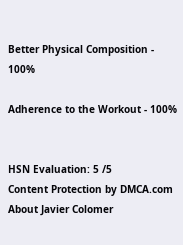Better Physical Composition - 100%

Adherence to the Workout - 100%


HSN Evaluation: 5 /5
Content Protection by DMCA.com
About Javier Colomer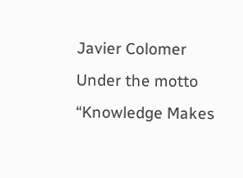Javier Colomer
Under the motto “Knowledge Makes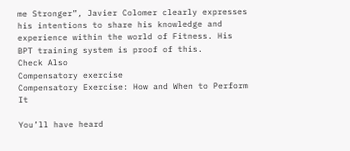me Stronger”, Javier Colomer clearly expresses his intentions to share his knowledge and experience within the world of Fitness. His BPT training system is proof of this.
Check Also
Compensatory exercise
Compensatory Exercise: How and When to Perform It

You’ll have heard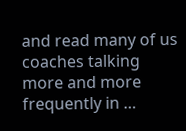and read many of us coaches talking more and more frequently in …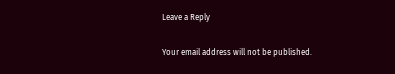Leave a Reply

Your email address will not be published.